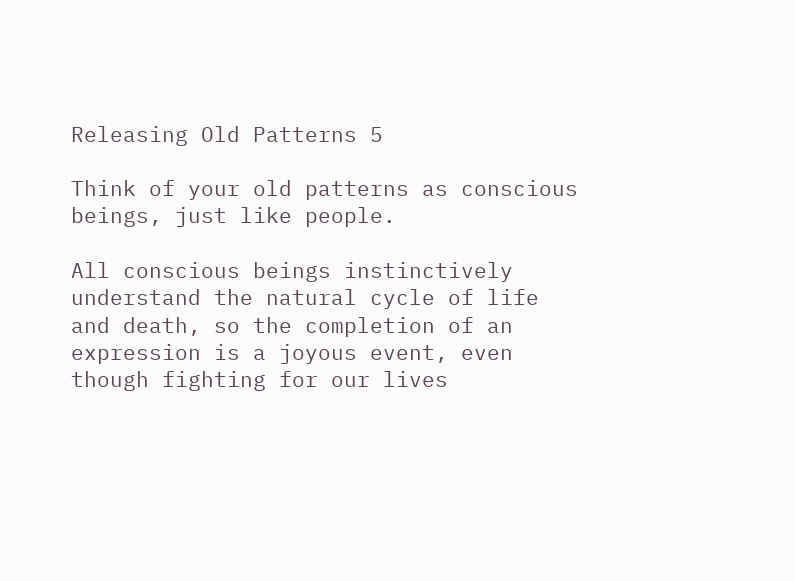Releasing Old Patterns 5

Think of your old patterns as conscious beings, just like people.

All conscious beings instinctively understand the natural cycle of life and death, so the completion of an expression is a joyous event, even though fighting for our lives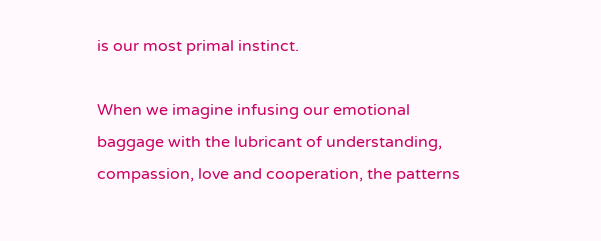is our most primal instinct.

When we imagine infusing our emotional baggage with the lubricant of understanding, compassion, love and cooperation, the patterns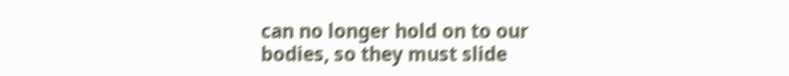can no longer hold on to our bodies, so they must slide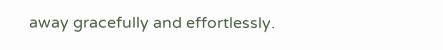away gracefully and effortlessly.